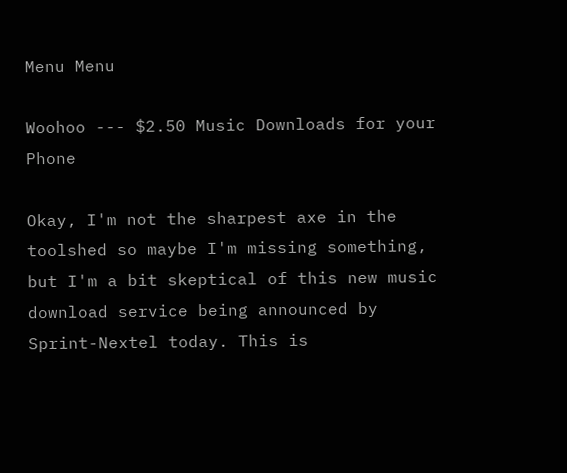Menu Menu

Woohoo --- $2.50 Music Downloads for your Phone

Okay, I'm not the sharpest axe in the toolshed so maybe I'm missing something, but I'm a bit skeptical of this new music download service being announced by Sprint-Nextel today. This is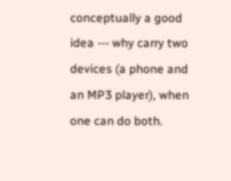conceptually a good idea --- why carry two devices (a phone and an MP3 player), when one can do both.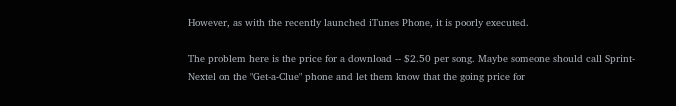However, as with the recently launched iTunes Phone, it is poorly executed.

The problem here is the price for a download -- $2.50 per song. Maybe someone should call Sprint-Nextel on the "Get-a-Clue" phone and let them know that the going price for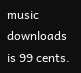music downloads is 99 cents.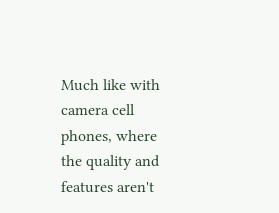Much like with camera cell phones, where the quality and features aren't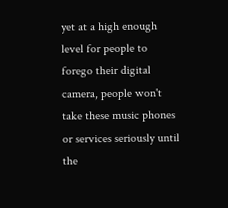yet at a high enough level for people to forego their digital camera, people won't take these music phones or services seriously until the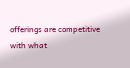offerings are competitive with what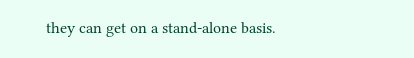they can get on a stand-alone basis.